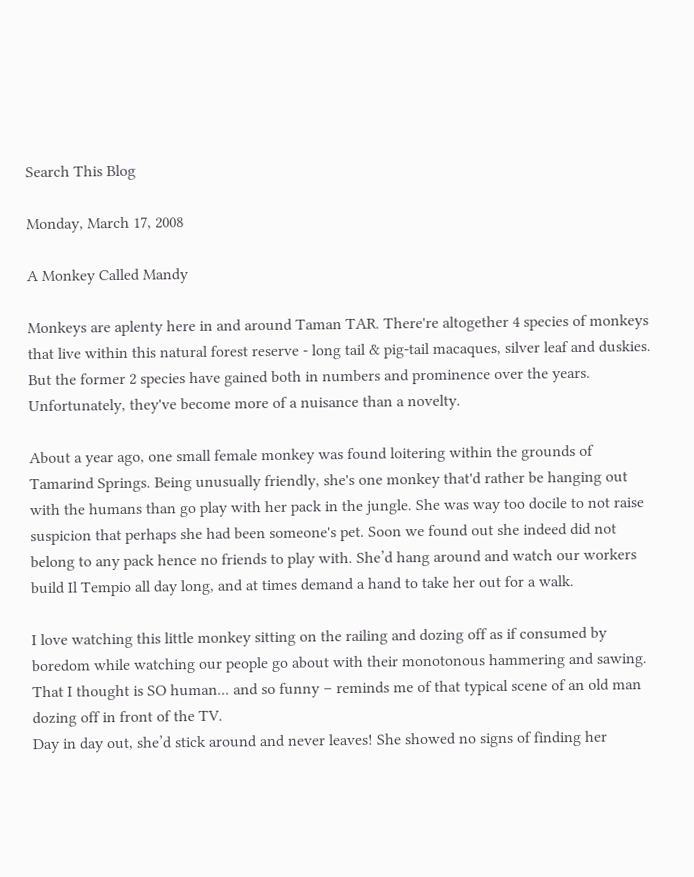Search This Blog

Monday, March 17, 2008

A Monkey Called Mandy

Monkeys are aplenty here in and around Taman TAR. There're altogether 4 species of monkeys that live within this natural forest reserve - long tail & pig-tail macaques, silver leaf and duskies. But the former 2 species have gained both in numbers and prominence over the years. Unfortunately, they've become more of a nuisance than a novelty.

About a year ago, one small female monkey was found loitering within the grounds of Tamarind Springs. Being unusually friendly, she's one monkey that'd rather be hanging out with the humans than go play with her pack in the jungle. She was way too docile to not raise suspicion that perhaps she had been someone's pet. Soon we found out she indeed did not belong to any pack hence no friends to play with. She’d hang around and watch our workers build Il Tempio all day long, and at times demand a hand to take her out for a walk.

I love watching this little monkey sitting on the railing and dozing off as if consumed by boredom while watching our people go about with their monotonous hammering and sawing. That I thought is SO human... and so funny – reminds me of that typical scene of an old man dozing off in front of the TV.
Day in day out, she’d stick around and never leaves! She showed no signs of finding her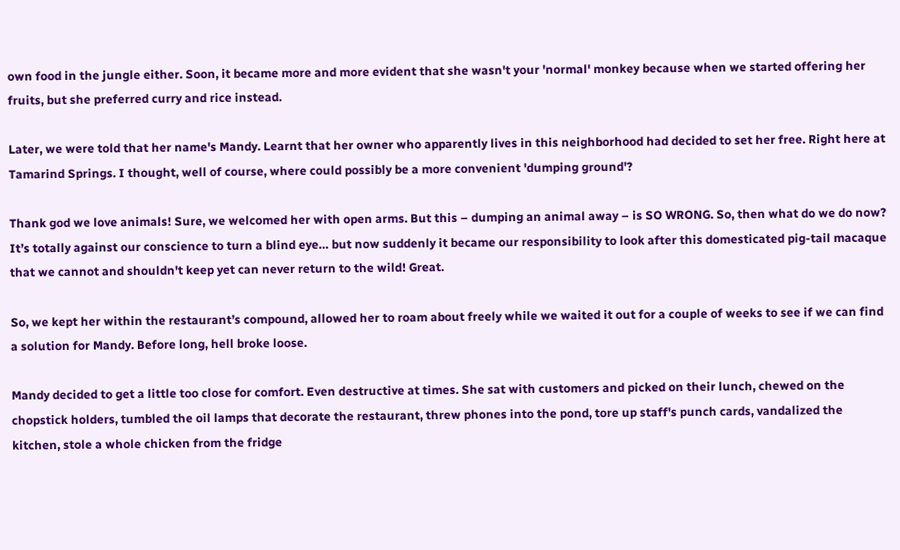own food in the jungle either. Soon, it became more and more evident that she wasn't your 'normal' monkey because when we started offering her fruits, but she preferred curry and rice instead.

Later, we were told that her name's Mandy. Learnt that her owner who apparently lives in this neighborhood had decided to set her free. Right here at Tamarind Springs. I thought, well of course, where could possibly be a more convenient 'dumping ground'?

Thank god we love animals! Sure, we welcomed her with open arms. But this – dumping an animal away – is SO WRONG. So, then what do we do now? It’s totally against our conscience to turn a blind eye… but now suddenly it became our responsibility to look after this domesticated pig-tail macaque that we cannot and shouldn't keep yet can never return to the wild! Great.

So, we kept her within the restaurant’s compound, allowed her to roam about freely while we waited it out for a couple of weeks to see if we can find a solution for Mandy. Before long, hell broke loose.

Mandy decided to get a little too close for comfort. Even destructive at times. She sat with customers and picked on their lunch, chewed on the chopstick holders, tumbled the oil lamps that decorate the restaurant, threw phones into the pond, tore up staff's punch cards, vandalized the kitchen, stole a whole chicken from the fridge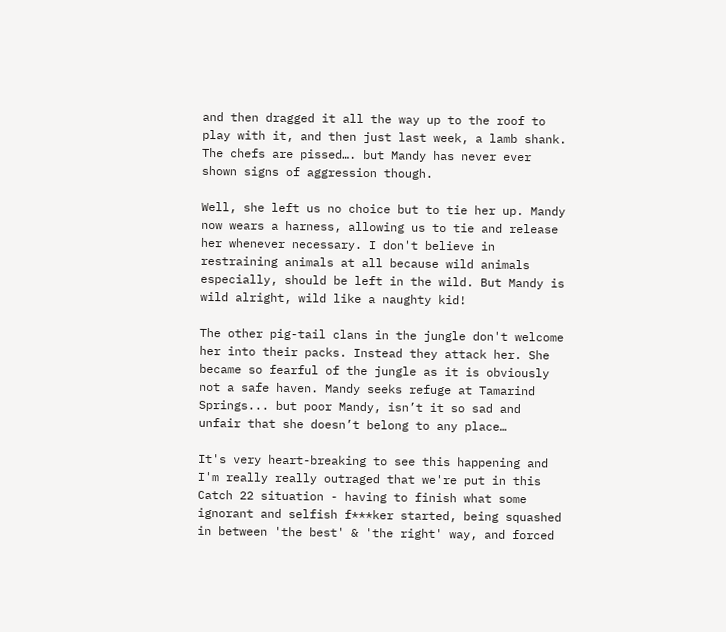and then dragged it all the way up to the roof to play with it, and then just last week, a lamb shank. The chefs are pissed…. but Mandy has never ever shown signs of aggression though.

Well, she left us no choice but to tie her up. Mandy now wears a harness, allowing us to tie and release her whenever necessary. I don't believe in restraining animals at all because wild animals especially, should be left in the wild. But Mandy is wild alright, wild like a naughty kid!

The other pig-tail clans in the jungle don't welcome her into their packs. Instead they attack her. She became so fearful of the jungle as it is obviously not a safe haven. Mandy seeks refuge at Tamarind Springs... but poor Mandy, isn’t it so sad and unfair that she doesn’t belong to any place…

It's very heart-breaking to see this happening and I'm really really outraged that we're put in this Catch 22 situation - having to finish what some ignorant and selfish f***ker started, being squashed in between 'the best' & 'the right' way, and forced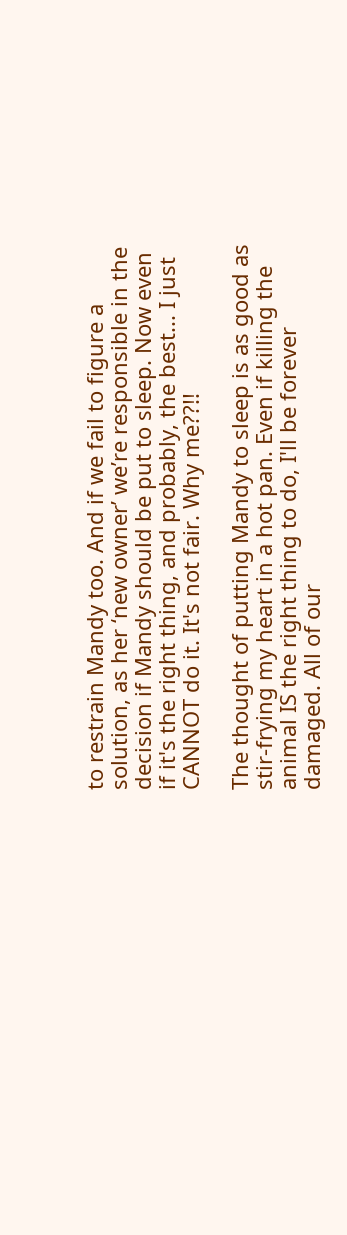to restrain Mandy too. And if we fail to figure a solution, as her ‘new owner’ we’re responsible in the decision if Mandy should be put to sleep. Now even if it's the right thing, and probably, the best... I just CANNOT do it. It's not fair. Why me??!!

The thought of putting Mandy to sleep is as good as stir-frying my heart in a hot pan. Even if killing the animal IS the right thing to do, I'll be forever damaged. All of our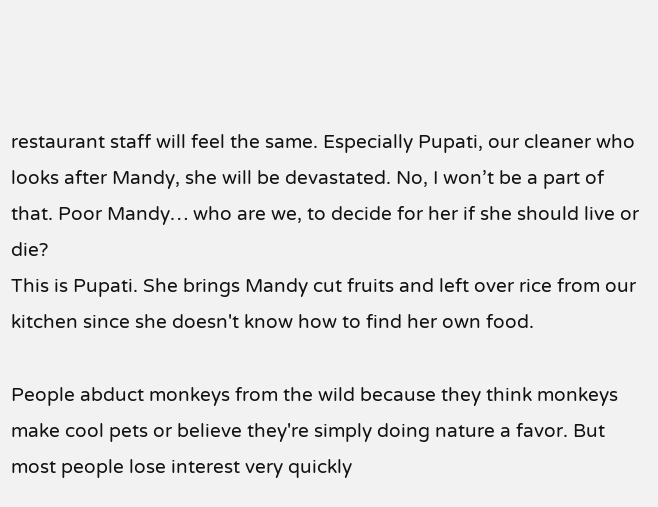restaurant staff will feel the same. Especially Pupati, our cleaner who looks after Mandy, she will be devastated. No, I won’t be a part of that. Poor Mandy… who are we, to decide for her if she should live or die?
This is Pupati. She brings Mandy cut fruits and left over rice from our kitchen since she doesn't know how to find her own food.

People abduct monkeys from the wild because they think monkeys make cool pets or believe they're simply doing nature a favor. But most people lose interest very quickly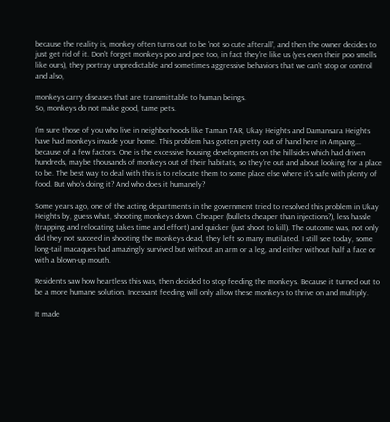because the reality is, monkey often turns out to be 'not so cute afterall', and then the owner decides to just get rid of it. Don't forget monkeys poo and pee too, in fact they're like us (yes even their poo smells like ours), they portray unpredictable and sometimes aggressive behaviors that we can't stop or control and also,

monkeys carry diseases that are transmittable to human beings.
So, monkeys do not make good, tame pets.

I’m sure those of you who live in neighborhoods like Taman TAR, Ukay Heights and Damansara Heights have had monkeys invade your home. This problem has gotten pretty out of hand here in Ampang... because of a few factors. One is the excessive housing developments on the hillsides which had driven hundreds, maybe thousands of monkeys out of their habitats, so they're out and about looking for a place to be. The best way to deal with this is to relocate them to some place else where it's safe with plenty of food. But who's doing it? And who does it humanely?

Some years ago, one of the acting departments in the government tried to resolved this problem in Ukay Heights by, guess what, shooting monkeys down. Cheaper (bullets cheaper than injections?), less hassle (trapping and relocating takes time and effort) and quicker (just shoot to kill). The outcome was, not only did they not succeed in shooting the monkeys dead, they left so many mutilated. I still see today, some long-tail macaques had amazingly survived but without an arm or a leg, and either without half a face or with a blown-up mouth.

Residents saw how heartless this was, then decided to stop feeding the monkeys. Because it turned out to be a more humane solution. Incessant feeding will only allow these monkeys to thrive on and multiply.

It made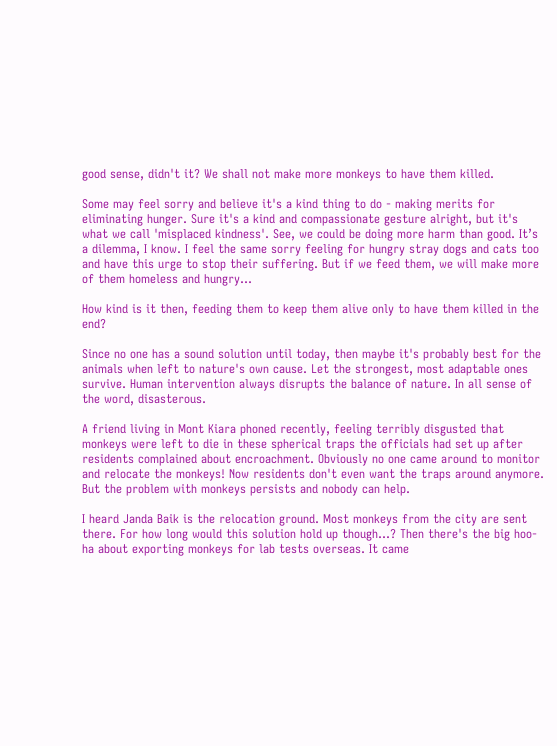good sense, didn't it? We shall not make more monkeys to have them killed.

Some may feel sorry and believe it's a kind thing to do - making merits for eliminating hunger. Sure it's a kind and compassionate gesture alright, but it's what we call 'misplaced kindness'. See, we could be doing more harm than good. It’s a dilemma, I know. I feel the same sorry feeling for hungry stray dogs and cats too and have this urge to stop their suffering. But if we feed them, we will make more of them homeless and hungry...

How kind is it then, feeding them to keep them alive only to have them killed in the end?

Since no one has a sound solution until today, then maybe it's probably best for the animals when left to nature's own cause. Let the strongest, most adaptable ones survive. Human intervention always disrupts the balance of nature. In all sense of the word, disasterous.

A friend living in Mont Kiara phoned recently, feeling terribly disgusted that monkeys were left to die in these spherical traps the officials had set up after residents complained about encroachment. Obviously no one came around to monitor and relocate the monkeys! Now residents don't even want the traps around anymore. But the problem with monkeys persists and nobody can help.

I heard Janda Baik is the relocation ground. Most monkeys from the city are sent there. For how long would this solution hold up though...? Then there's the big hoo-ha about exporting monkeys for lab tests overseas. It came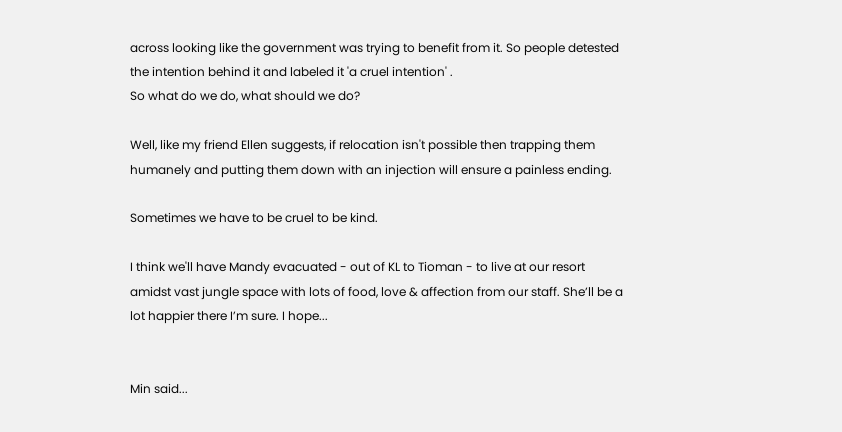across looking like the government was trying to benefit from it. So people detested the intention behind it and labeled it 'a cruel intention' .
So what do we do, what should we do?

Well, like my friend Ellen suggests, if relocation isn't possible then trapping them humanely and putting them down with an injection will ensure a painless ending.

Sometimes we have to be cruel to be kind.

I think we'll have Mandy evacuated - out of KL to Tioman - to live at our resort amidst vast jungle space with lots of food, love & affection from our staff. She’ll be a lot happier there I’m sure. I hope...


Min said...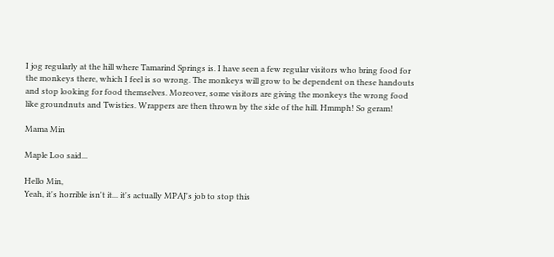I jog regularly at the hill where Tamarind Springs is. I have seen a few regular visitors who bring food for the monkeys there, which I feel is so wrong. The monkeys will grow to be dependent on these handouts and stop looking for food themselves. Moreover, some visitors are giving the monkeys the wrong food like groundnuts and Twisties. Wrappers are then thrown by the side of the hill. Hmmph! So geram!

Mama Min

Maple Loo said...

Hello Min,
Yeah, it's horrible isn't it... it's actually MPAJ's job to stop this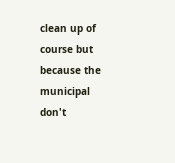clean up of course but because the municipal don't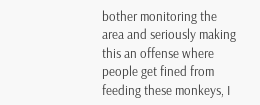bother monitoring the area and seriously making this an offense where people get fined from feeding these monkeys, I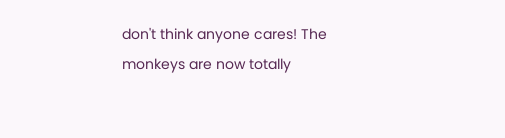don't think anyone cares! The monkeys are now totally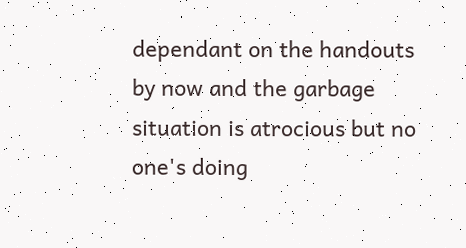dependant on the handouts by now and the garbage situation is atrocious but no one's doing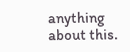anything about this.